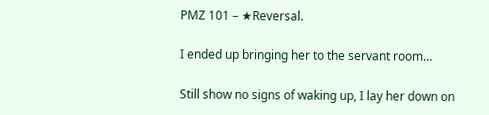PMZ 101 – ★Reversal.

I ended up bringing her to the servant room…

Still show no signs of waking up, I lay her down on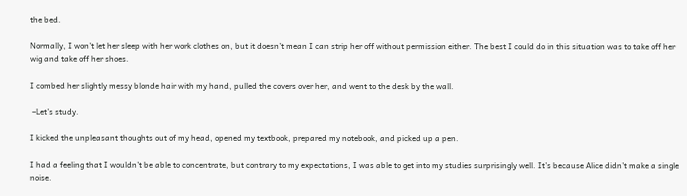the bed.

Normally, I won’t let her sleep with her work clothes on, but it doesn’t mean I can strip her off without permission either. The best I could do in this situation was to take off her wig and take off her shoes.

I combed her slightly messy blonde hair with my hand, pulled the covers over her, and went to the desk by the wall.

 –Let’s study.

I kicked the unpleasant thoughts out of my head, opened my textbook, prepared my notebook, and picked up a pen.

I had a feeling that I wouldn’t be able to concentrate, but contrary to my expectations, I was able to get into my studies surprisingly well. It’s because Alice didn’t make a single noise.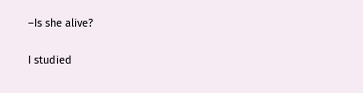–Is she alive?

I studied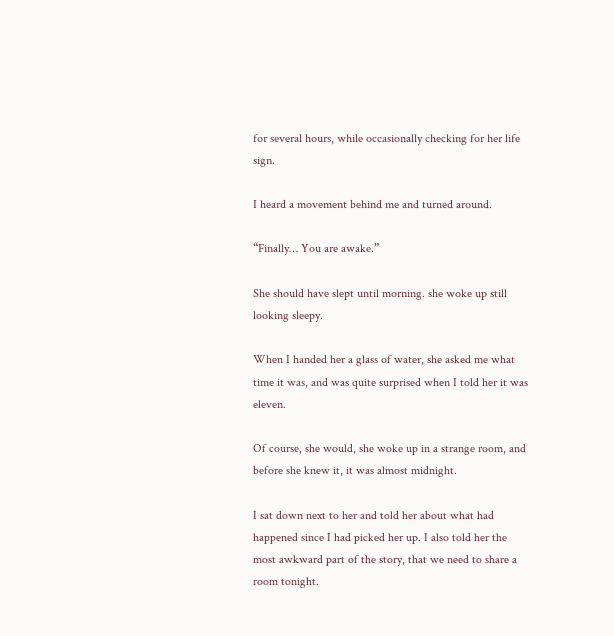for several hours, while occasionally checking for her life sign.

I heard a movement behind me and turned around.

“Finally… You are awake.”

She should have slept until morning. she woke up still looking sleepy.

When I handed her a glass of water, she asked me what time it was, and was quite surprised when I told her it was eleven.

Of course, she would, she woke up in a strange room, and before she knew it, it was almost midnight.

I sat down next to her and told her about what had happened since I had picked her up. I also told her the most awkward part of the story, that we need to share a room tonight.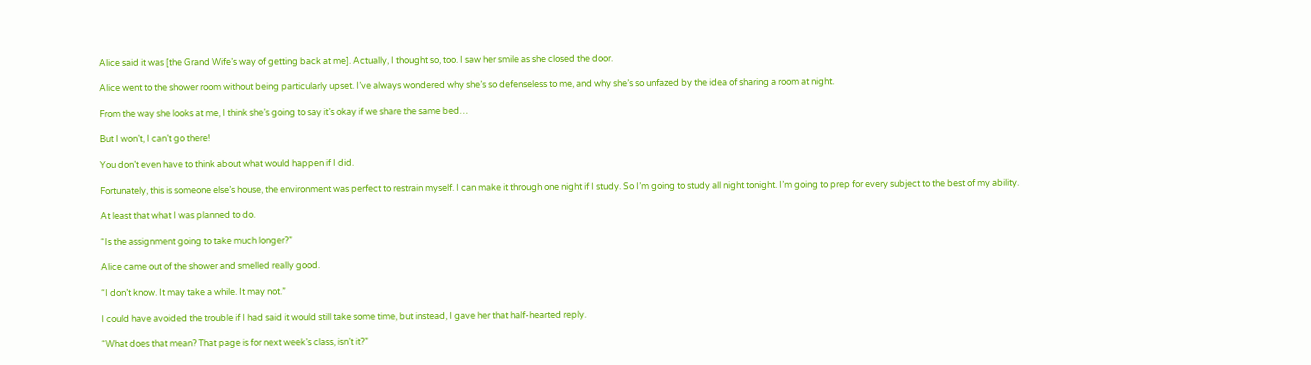Alice said it was [the Grand Wife’s way of getting back at me]. Actually, I thought so, too. I saw her smile as she closed the door.

Alice went to the shower room without being particularly upset. I’ve always wondered why she’s so defenseless to me, and why she’s so unfazed by the idea of sharing a room at night.

From the way she looks at me, I think she’s going to say it’s okay if we share the same bed…

But I won’t, I can’t go there!

You don’t even have to think about what would happen if I did.

Fortunately, this is someone else’s house, the environment was perfect to restrain myself. I can make it through one night if I study. So I’m going to study all night tonight. I’m going to prep for every subject to the best of my ability.

At least that what I was planned to do.

“Is the assignment going to take much longer?”

Alice came out of the shower and smelled really good.

“I don’t know. It may take a while. It may not.”

I could have avoided the trouble if I had said it would still take some time, but instead, I gave her that half-hearted reply.

“What does that mean? That page is for next week’s class, isn’t it?”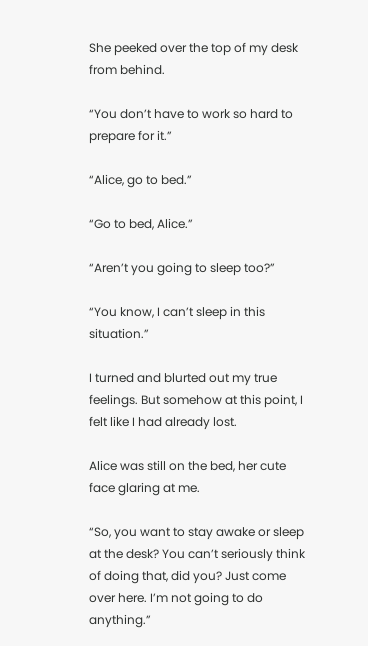She peeked over the top of my desk from behind.

“You don’t have to work so hard to prepare for it.”

“Alice, go to bed.”

“Go to bed, Alice.”

“Aren’t you going to sleep too?”

“You know, I can’t sleep in this situation.”

I turned and blurted out my true feelings. But somehow at this point, I felt like I had already lost.

Alice was still on the bed, her cute face glaring at me.

“So, you want to stay awake or sleep at the desk? You can’t seriously think of doing that, did you? Just come over here. I’m not going to do anything.”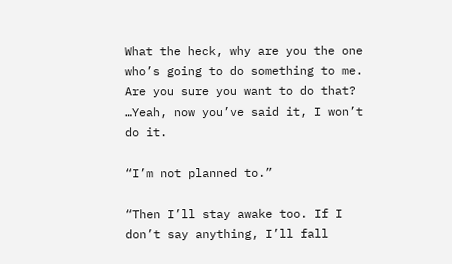What the heck, why are you the one who’s going to do something to me. Are you sure you want to do that? …Yeah, now you’ve said it, I won’t do it.

“I’m not planned to.”

“Then I’ll stay awake too. If I don’t say anything, I’ll fall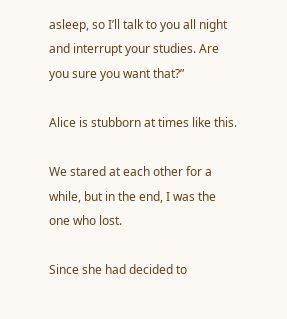asleep, so I’ll talk to you all night and interrupt your studies. Are you sure you want that?”

Alice is stubborn at times like this.

We stared at each other for a while, but in the end, I was the one who lost.

Since she had decided to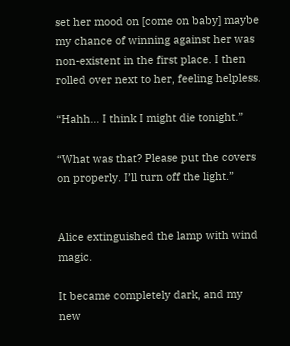set her mood on [come on baby] maybe my chance of winning against her was non-existent in the first place. I then rolled over next to her, feeling helpless.

“Hahh… I think I might die tonight.”

“What was that? Please put the covers on properly. I’ll turn off the light.”


Alice extinguished the lamp with wind magic.

It became completely dark, and my new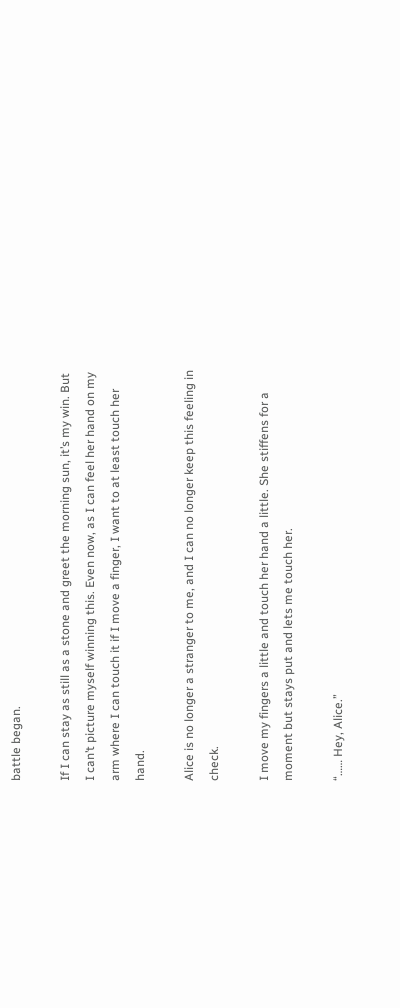battle began.

If I can stay as still as a stone and greet the morning sun, it’s my win. But I can’t picture myself winning this. Even now, as I can feel her hand on my arm where I can touch it if I move a finger, I want to at least touch her hand.

Alice is no longer a stranger to me, and I can no longer keep this feeling in check.

I move my fingers a little and touch her hand a little. She stiffens for a moment but stays put and lets me touch her.

“…… Hey, Alice.”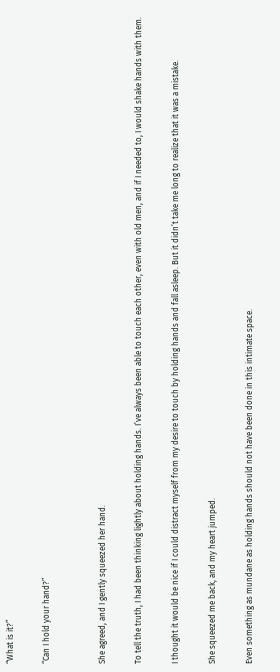“What is it?”

“Can I hold your hand?”


She agreed, and I gently squeezed her hand.

To tell the truth, I had been thinking lightly about holding hands. I’ve always been able to touch each other, even with old men, and if I needed to, I would shake hands with them.

I thought it would be nice if I could distract myself from my desire to touch by holding hands and fall asleep. But it didn’t take me long to realize that it was a mistake.

She squeezed me back, and my heart jumped.

Even something as mundane as holding hands should not have been done in this intimate space.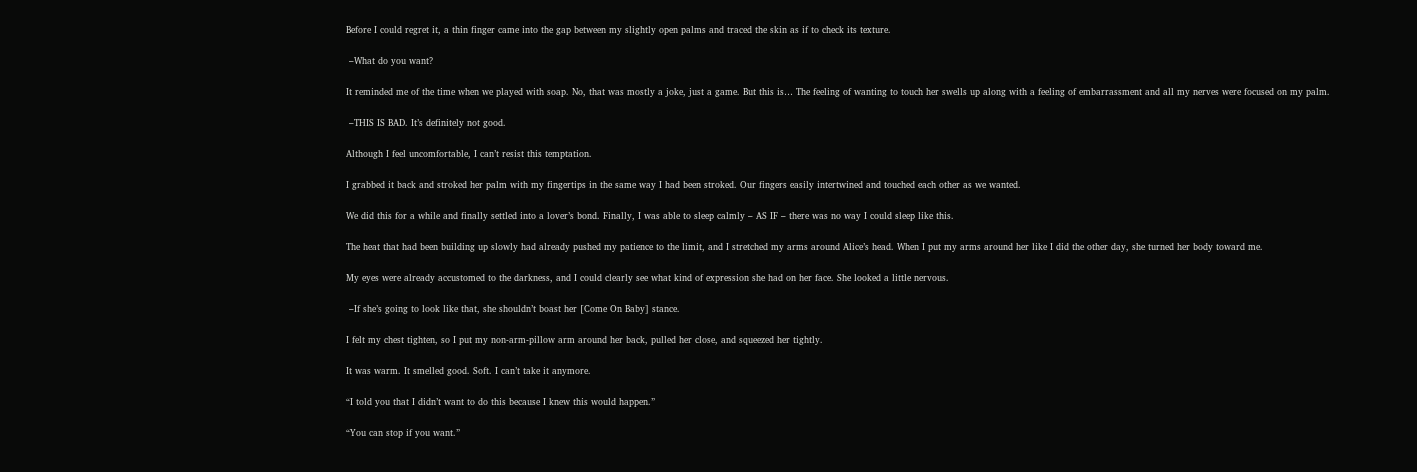Before I could regret it, a thin finger came into the gap between my slightly open palms and traced the skin as if to check its texture.

 –What do you want?

It reminded me of the time when we played with soap. No, that was mostly a joke, just a game. But this is… The feeling of wanting to touch her swells up along with a feeling of embarrassment and all my nerves were focused on my palm.

 –THIS IS BAD. It’s definitely not good.

Although I feel uncomfortable, I can’t resist this temptation.

I grabbed it back and stroked her palm with my fingertips in the same way I had been stroked. Our fingers easily intertwined and touched each other as we wanted.

We did this for a while and finally settled into a lover’s bond. Finally, I was able to sleep calmly – AS IF – there was no way I could sleep like this.

The heat that had been building up slowly had already pushed my patience to the limit, and I stretched my arms around Alice’s head. When I put my arms around her like I did the other day, she turned her body toward me.

My eyes were already accustomed to the darkness, and I could clearly see what kind of expression she had on her face. She looked a little nervous.

 –If she’s going to look like that, she shouldn’t boast her [Come On Baby] stance.

I felt my chest tighten, so I put my non-arm-pillow arm around her back, pulled her close, and squeezed her tightly.

It was warm. It smelled good. Soft. I can’t take it anymore.

“I told you that I didn’t want to do this because I knew this would happen.”

“You can stop if you want.”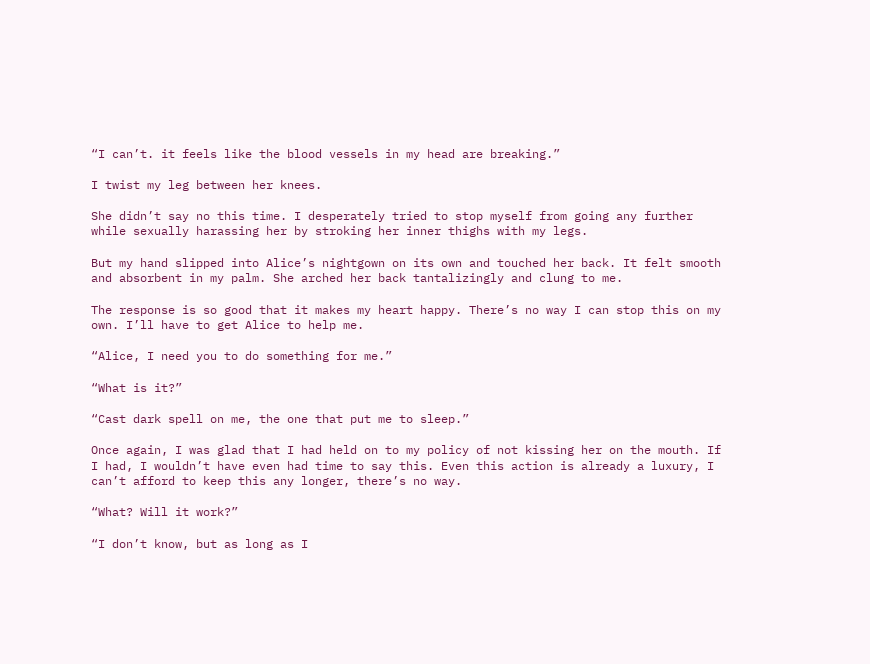“I can’t. it feels like the blood vessels in my head are breaking.”

I twist my leg between her knees.

She didn’t say no this time. I desperately tried to stop myself from going any further while sexually harassing her by stroking her inner thighs with my legs.

But my hand slipped into Alice’s nightgown on its own and touched her back. It felt smooth and absorbent in my palm. She arched her back tantalizingly and clung to me.

The response is so good that it makes my heart happy. There’s no way I can stop this on my own. I’ll have to get Alice to help me.

“Alice, I need you to do something for me.”

“What is it?”

“Cast dark spell on me, the one that put me to sleep.”

Once again, I was glad that I had held on to my policy of not kissing her on the mouth. If I had, I wouldn’t have even had time to say this. Even this action is already a luxury, I can’t afford to keep this any longer, there’s no way.

“What? Will it work?”

“I don’t know, but as long as I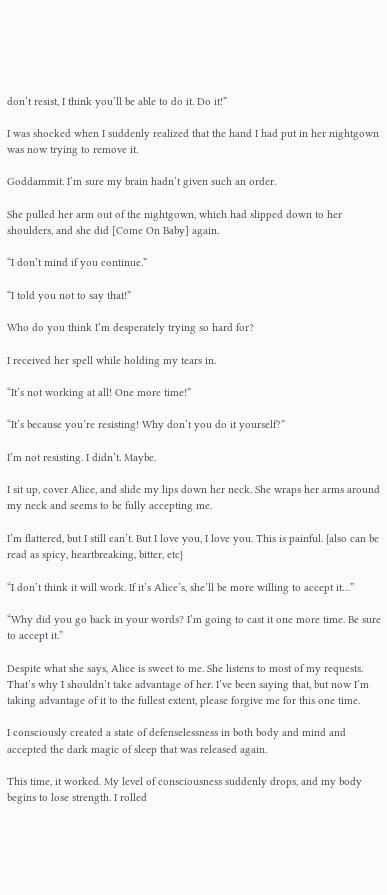don’t resist, I think you’ll be able to do it. Do it!”

I was shocked when I suddenly realized that the hand I had put in her nightgown was now trying to remove it.

Goddammit. I’m sure my brain hadn’t given such an order.

She pulled her arm out of the nightgown, which had slipped down to her shoulders, and she did [Come On Baby] again.

“I don’t mind if you continue.”

“I told you not to say that!”

Who do you think I’m desperately trying so hard for?

I received her spell while holding my tears in.

“It’s not working at all! One more time!”

“It’s because you’re resisting! Why don’t you do it yourself?”

I’m not resisting. I didn’t. Maybe.

I sit up, cover Alice, and slide my lips down her neck. She wraps her arms around my neck and seems to be fully accepting me.

I’m flattered, but I still can’t. But I love you, I love you. This is painful. {also can be read as spicy, heartbreaking, bitter, etc}

“I don’t think it will work. If it’s Alice’s, she’ll be more willing to accept it…”

“Why did you go back in your words? I’m going to cast it one more time. Be sure to accept it.”

Despite what she says, Alice is sweet to me. She listens to most of my requests. That’s why I shouldn’t take advantage of her. I’ve been saying that, but now I’m taking advantage of it to the fullest extent, please forgive me for this one time.

I consciously created a state of defenselessness in both body and mind and accepted the dark magic of sleep that was released again.

This time, it worked. My level of consciousness suddenly drops, and my body begins to lose strength. I rolled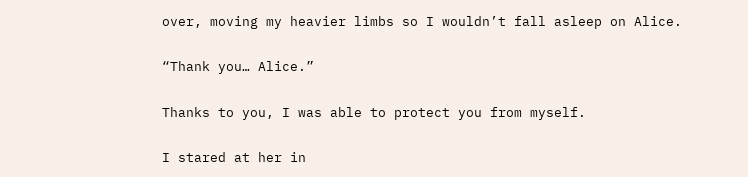over, moving my heavier limbs so I wouldn’t fall asleep on Alice.

“Thank you… Alice.”

Thanks to you, I was able to protect you from myself.

I stared at her in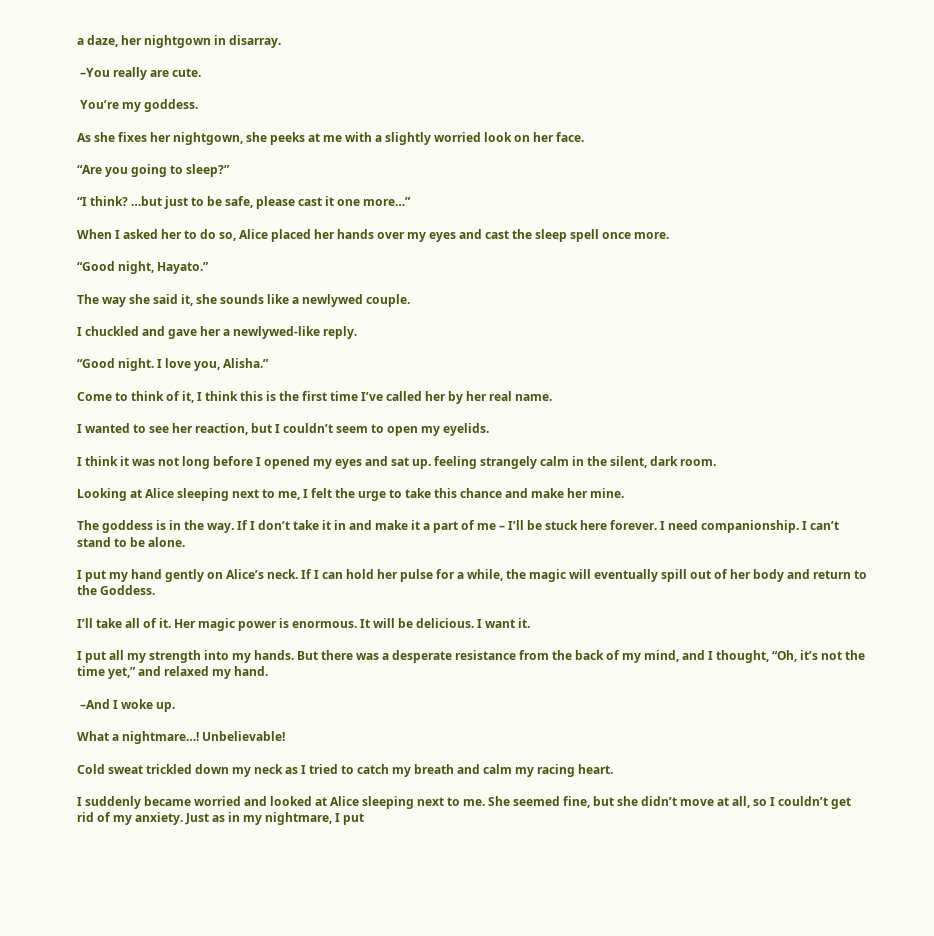a daze, her nightgown in disarray.

 –You really are cute.

 You’re my goddess.

As she fixes her nightgown, she peeks at me with a slightly worried look on her face.

“Are you going to sleep?”

“I think? …but just to be safe, please cast it one more…”

When I asked her to do so, Alice placed her hands over my eyes and cast the sleep spell once more.

“Good night, Hayato.”

The way she said it, she sounds like a newlywed couple.

I chuckled and gave her a newlywed-like reply.

“Good night. I love you, Alisha.”

Come to think of it, I think this is the first time I’ve called her by her real name.

I wanted to see her reaction, but I couldn’t seem to open my eyelids.

I think it was not long before I opened my eyes and sat up. feeling strangely calm in the silent, dark room.

Looking at Alice sleeping next to me, I felt the urge to take this chance and make her mine.

The goddess is in the way. If I don’t take it in and make it a part of me – I’ll be stuck here forever. I need companionship. I can’t stand to be alone.

I put my hand gently on Alice’s neck. If I can hold her pulse for a while, the magic will eventually spill out of her body and return to the Goddess.

I’ll take all of it. Her magic power is enormous. It will be delicious. I want it.

I put all my strength into my hands. But there was a desperate resistance from the back of my mind, and I thought, “Oh, it’s not the time yet,” and relaxed my hand.

 –And I woke up.

What a nightmare…! Unbelievable!

Cold sweat trickled down my neck as I tried to catch my breath and calm my racing heart.

I suddenly became worried and looked at Alice sleeping next to me. She seemed fine, but she didn’t move at all, so I couldn’t get rid of my anxiety. Just as in my nightmare, I put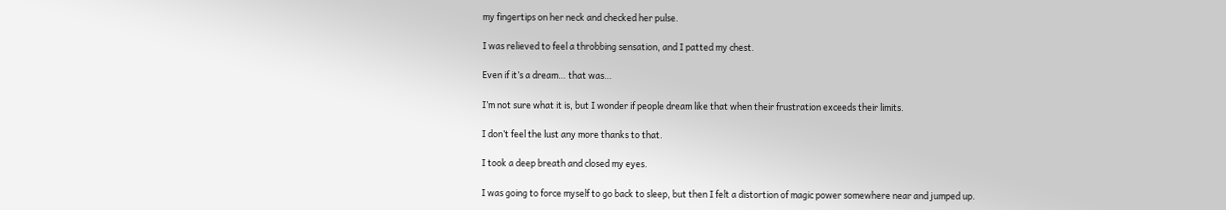my fingertips on her neck and checked her pulse.

I was relieved to feel a throbbing sensation, and I patted my chest.

Even if it’s a dream… that was…

I’m not sure what it is, but I wonder if people dream like that when their frustration exceeds their limits.

I don’t feel the lust any more thanks to that.

I took a deep breath and closed my eyes.

I was going to force myself to go back to sleep, but then I felt a distortion of magic power somewhere near and jumped up.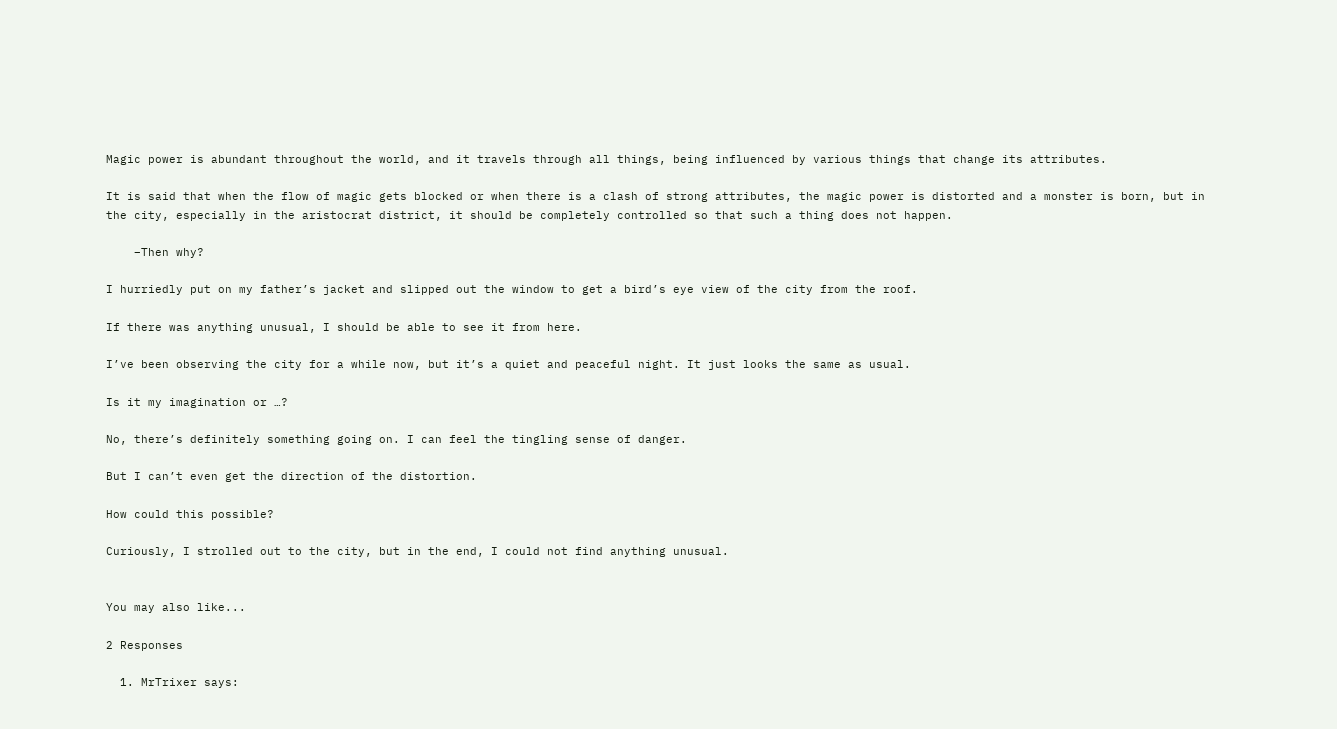Magic power is abundant throughout the world, and it travels through all things, being influenced by various things that change its attributes.

It is said that when the flow of magic gets blocked or when there is a clash of strong attributes, the magic power is distorted and a monster is born, but in the city, especially in the aristocrat district, it should be completely controlled so that such a thing does not happen.

    –Then why?

I hurriedly put on my father’s jacket and slipped out the window to get a bird’s eye view of the city from the roof.

If there was anything unusual, I should be able to see it from here.

I’ve been observing the city for a while now, but it’s a quiet and peaceful night. It just looks the same as usual.

Is it my imagination or …?

No, there’s definitely something going on. I can feel the tingling sense of danger.

But I can’t even get the direction of the distortion.

How could this possible?

Curiously, I strolled out to the city, but in the end, I could not find anything unusual.


You may also like...

2 Responses

  1. MrTrixer says: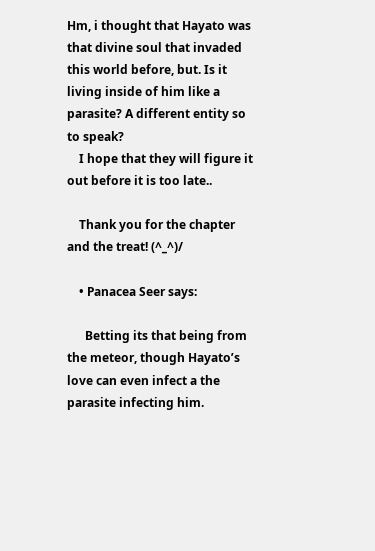Hm, i thought that Hayato was that divine soul that invaded this world before, but. Is it living inside of him like a parasite? A different entity so to speak?
    I hope that they will figure it out before it is too late..

    Thank you for the chapter and the treat! (^_^)/

    • Panacea Seer says:

      Betting its that being from the meteor, though Hayato’s love can even infect a the parasite infecting him.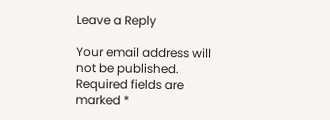Leave a Reply

Your email address will not be published. Required fields are marked *